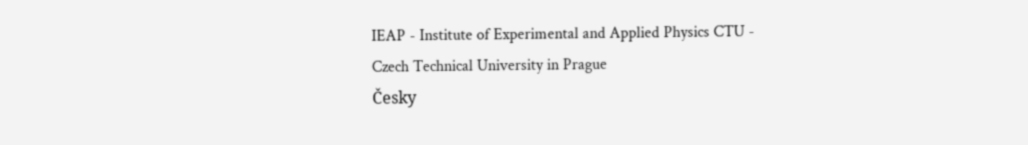IEAP - Institute of Experimental and Applied Physics CTU - Czech Technical University in Prague
Česky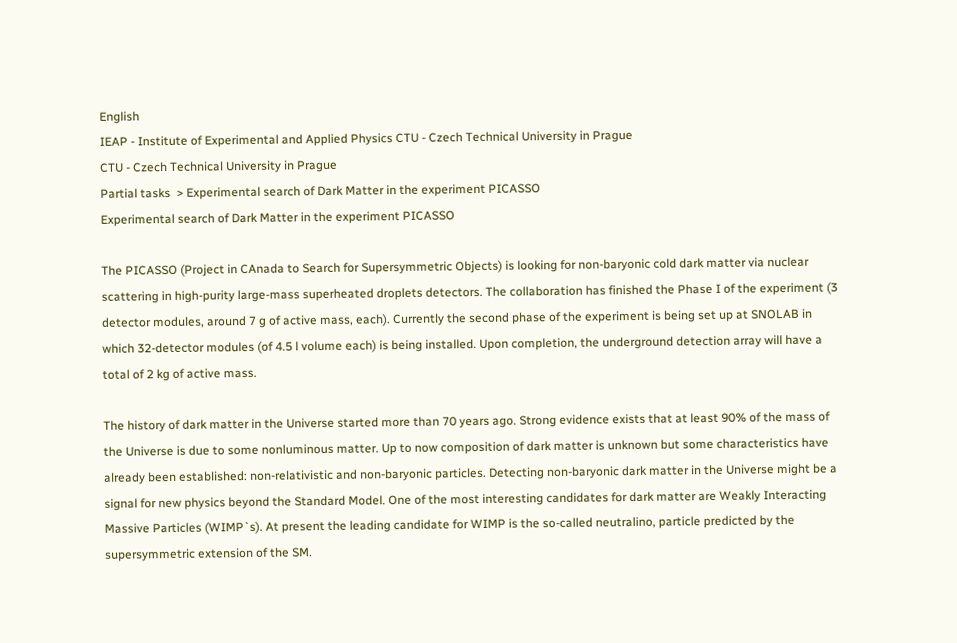English
IEAP - Institute of Experimental and Applied Physics CTU - Czech Technical University in Prague
CTU - Czech Technical University in Prague
Partial tasks  > Experimental search of Dark Matter in the experiment PICASSO
Experimental search of Dark Matter in the experiment PICASSO

The PICASSO (Project in CAnada to Search for Supersymmetric Objects) is looking for non-baryonic cold dark matter via nuclear scattering in high-purity large-mass superheated droplets detectors. The collaboration has finished the Phase I of the experiment (3 detector modules, around 7 g of active mass, each). Currently the second phase of the experiment is being set up at SNOLAB in which 32-detector modules (of 4.5 l volume each) is being installed. Upon completion, the underground detection array will have a total of 2 kg of active mass.

The history of dark matter in the Universe started more than 70 years ago. Strong evidence exists that at least 90% of the mass of the Universe is due to some nonluminous matter. Up to now composition of dark matter is unknown but some characteristics have already been established: non-relativistic and non-baryonic particles. Detecting non-baryonic dark matter in the Universe might be a signal for new physics beyond the Standard Model. One of the most interesting candidates for dark matter are Weakly Interacting Massive Particles (WIMP`s). At present the leading candidate for WIMP is the so-called neutralino, particle predicted by the supersymmetric extension of the SM.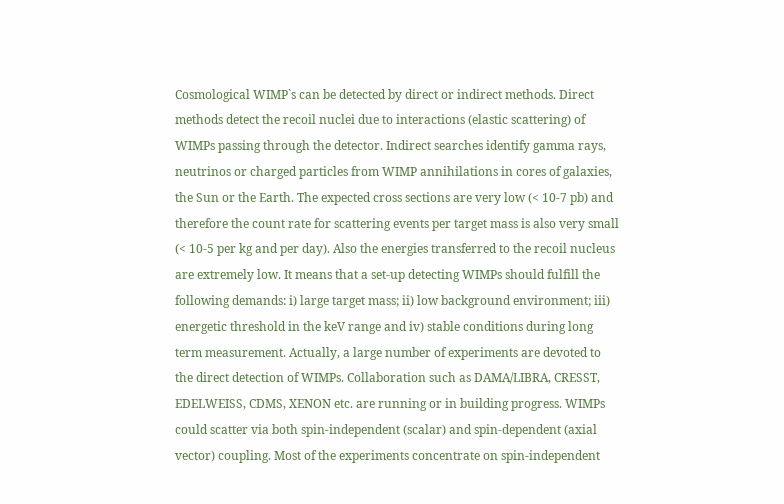Cosmological WIMP`s can be detected by direct or indirect methods. Direct methods detect the recoil nuclei due to interactions (elastic scattering) of WIMPs passing through the detector. Indirect searches identify gamma rays, neutrinos or charged particles from WIMP annihilations in cores of galaxies, the Sun or the Earth. The expected cross sections are very low (< 10-7 pb) and therefore the count rate for scattering events per target mass is also very small (< 10-5 per kg and per day). Also the energies transferred to the recoil nucleus are extremely low. It means that a set-up detecting WIMPs should fulfill the following demands: i) large target mass; ii) low background environment; iii) energetic threshold in the keV range and iv) stable conditions during long term measurement. Actually, a large number of experiments are devoted to the direct detection of WIMPs. Collaboration such as DAMA/LIBRA, CRESST, EDELWEISS, CDMS, XENON etc. are running or in building progress. WIMPs could scatter via both spin-independent (scalar) and spin-dependent (axial vector) coupling. Most of the experiments concentrate on spin-independent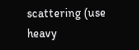scattering (use heavy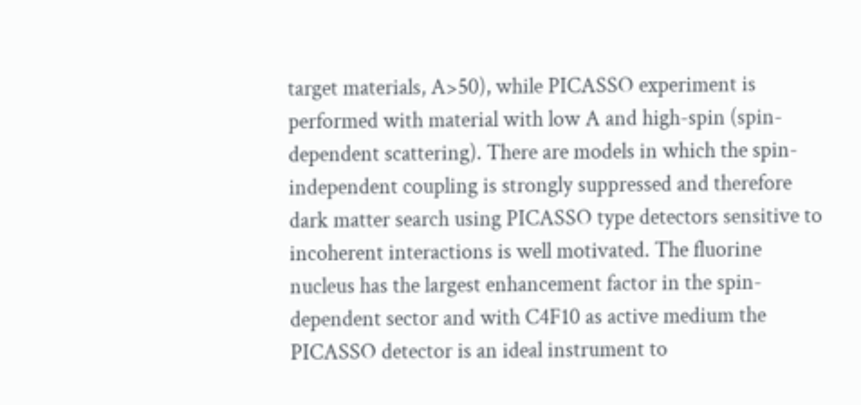target materials, A>50), while PICASSO experiment is performed with material with low A and high-spin (spin-dependent scattering). There are models in which the spin-independent coupling is strongly suppressed and therefore dark matter search using PICASSO type detectors sensitive to incoherent interactions is well motivated. The fluorine nucleus has the largest enhancement factor in the spin-dependent sector and with C4F10 as active medium the PICASSO detector is an ideal instrument to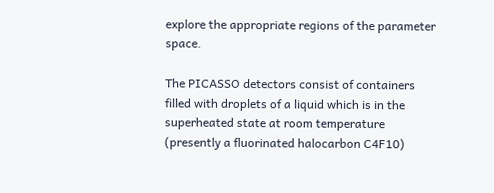explore the appropriate regions of the parameter space.

The PICASSO detectors consist of containers filled with droplets of a liquid which is in the superheated state at room temperature (presently a fluorinated halocarbon C4F10)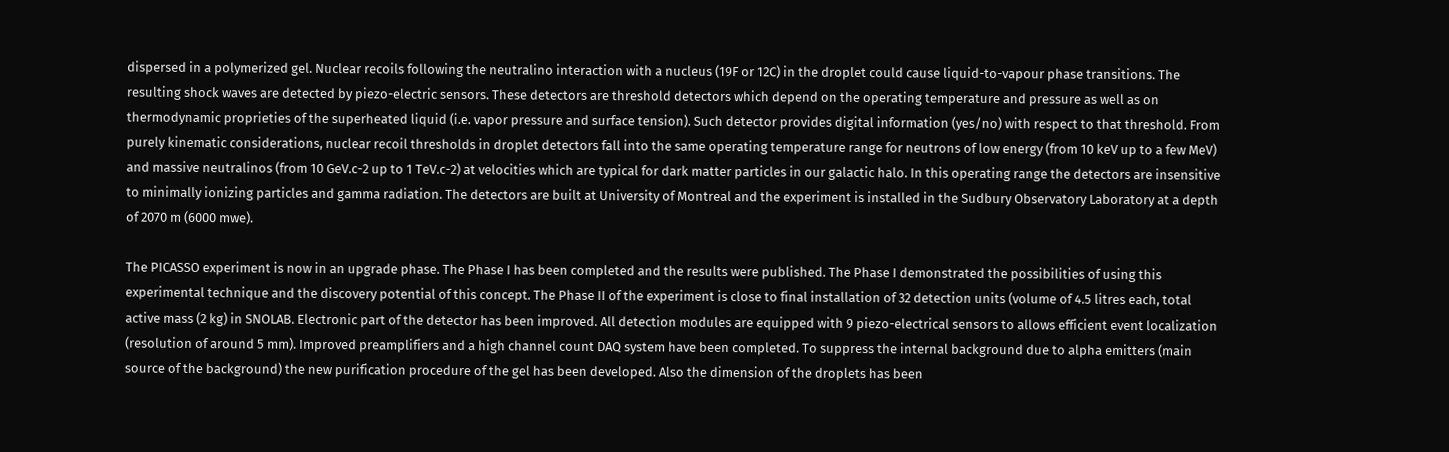dispersed in a polymerized gel. Nuclear recoils following the neutralino interaction with a nucleus (19F or 12C) in the droplet could cause liquid-to-vapour phase transitions. The resulting shock waves are detected by piezo-electric sensors. These detectors are threshold detectors which depend on the operating temperature and pressure as well as on thermodynamic proprieties of the superheated liquid (i.e. vapor pressure and surface tension). Such detector provides digital information (yes/no) with respect to that threshold. From purely kinematic considerations, nuclear recoil thresholds in droplet detectors fall into the same operating temperature range for neutrons of low energy (from 10 keV up to a few MeV) and massive neutralinos (from 10 GeV.c-2 up to 1 TeV.c-2) at velocities which are typical for dark matter particles in our galactic halo. In this operating range the detectors are insensitive to minimally ionizing particles and gamma radiation. The detectors are built at University of Montreal and the experiment is installed in the Sudbury Observatory Laboratory at a depth of 2070 m (6000 mwe).

The PICASSO experiment is now in an upgrade phase. The Phase I has been completed and the results were published. The Phase I demonstrated the possibilities of using this experimental technique and the discovery potential of this concept. The Phase II of the experiment is close to final installation of 32 detection units (volume of 4.5 litres each, total active mass (2 kg) in SNOLAB. Electronic part of the detector has been improved. All detection modules are equipped with 9 piezo-electrical sensors to allows efficient event localization (resolution of around 5 mm). Improved preamplifiers and a high channel count DAQ system have been completed. To suppress the internal background due to alpha emitters (main source of the background) the new purification procedure of the gel has been developed. Also the dimension of the droplets has been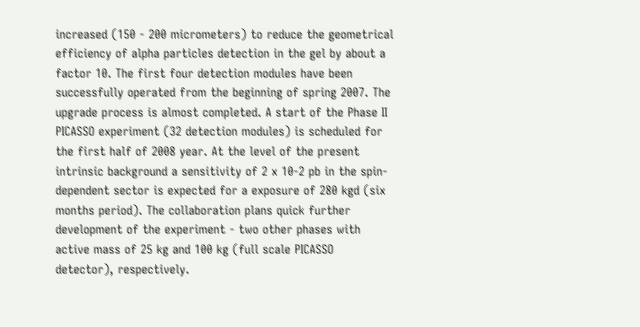increased (150 - 200 micrometers) to reduce the geometrical efficiency of alpha particles detection in the gel by about a factor 10. The first four detection modules have been successfully operated from the beginning of spring 2007. The upgrade process is almost completed. A start of the Phase II PICASSO experiment (32 detection modules) is scheduled for the first half of 2008 year. At the level of the present intrinsic background a sensitivity of 2 x 10-2 pb in the spin-dependent sector is expected for a exposure of 280 kgd (six months period). The collaboration plans quick further development of the experiment - two other phases with active mass of 25 kg and 100 kg (full scale PICASSO detector), respectively.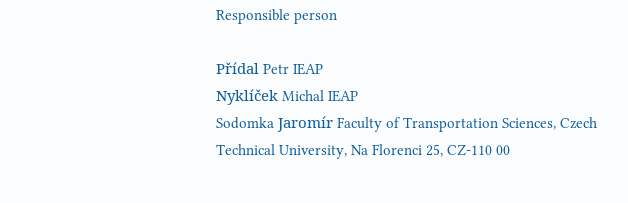Responsible person

Přídal Petr IEAP
Nyklíček Michal IEAP
Sodomka Jaromír Faculty of Transportation Sciences, Czech Technical University, Na Florenci 25, CZ-110 00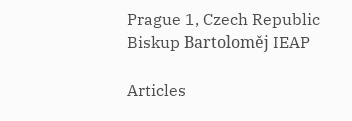Prague 1, Czech Republic
Biskup Bartoloměj IEAP

Articles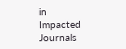in Impacted Journals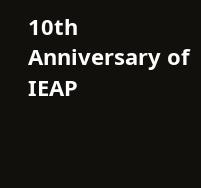10th Anniversary of IEAP